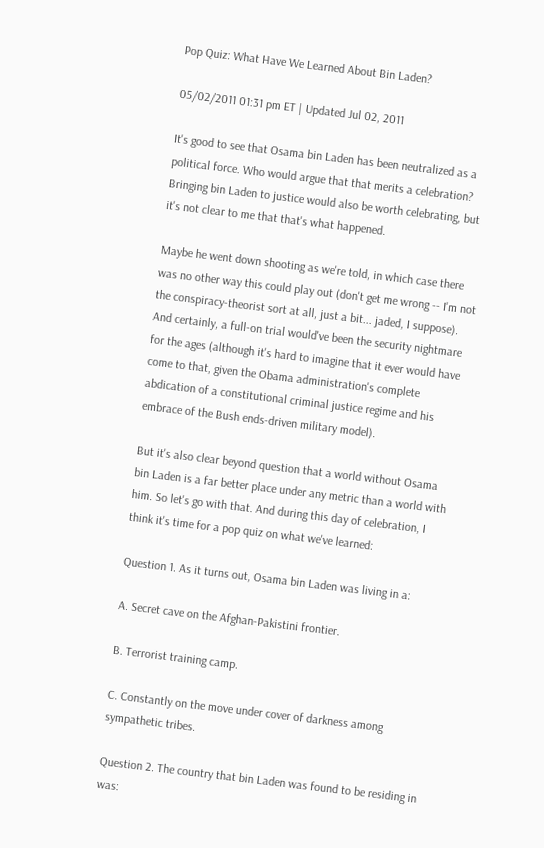Pop Quiz: What Have We Learned About Bin Laden?

05/02/2011 01:31 pm ET | Updated Jul 02, 2011

It's good to see that Osama bin Laden has been neutralized as a political force. Who would argue that that merits a celebration? Bringing bin Laden to justice would also be worth celebrating, but it's not clear to me that that's what happened.

Maybe he went down shooting as we're told, in which case there was no other way this could play out (don't get me wrong -- I'm not the conspiracy-theorist sort at all, just a bit... jaded, I suppose). And certainly, a full-on trial would've been the security nightmare for the ages (although it's hard to imagine that it ever would have come to that, given the Obama administration's complete abdication of a constitutional criminal justice regime and his embrace of the Bush ends-driven military model).

But it's also clear beyond question that a world without Osama bin Laden is a far better place under any metric than a world with him. So let's go with that. And during this day of celebration, I think it's time for a pop quiz on what we've learned:

Question 1. As it turns out, Osama bin Laden was living in a:

A. Secret cave on the Afghan-Pakistini frontier.

B. Terrorist training camp.

C. Constantly on the move under cover of darkness among sympathetic tribes.

Question 2. The country that bin Laden was found to be residing in was: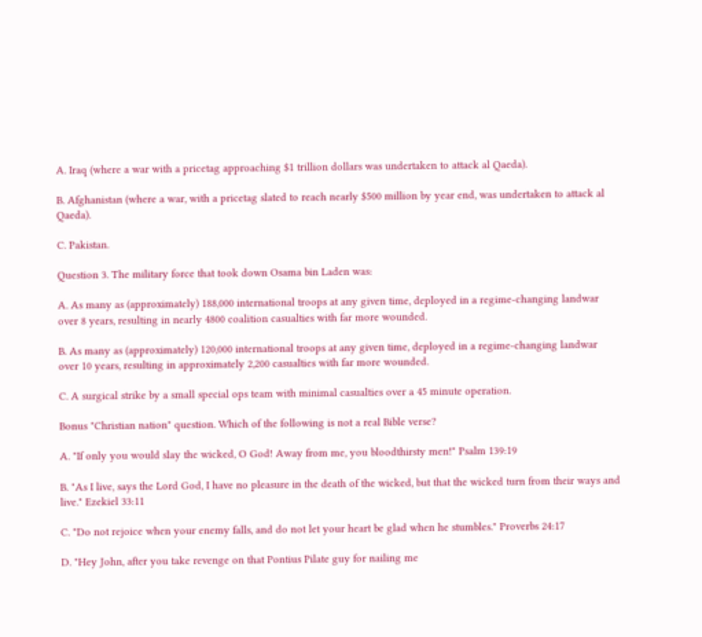A. Iraq (where a war with a pricetag approaching $1 trillion dollars was undertaken to attack al Qaeda).

B. Afghanistan (where a war, with a pricetag slated to reach nearly $500 million by year end, was undertaken to attack al Qaeda).

C. Pakistan.

Question 3. The military force that took down Osama bin Laden was:

A. As many as (approximately) 188,000 international troops at any given time, deployed in a regime-changing landwar over 8 years, resulting in nearly 4800 coalition casualties with far more wounded.

B. As many as (approximately) 120,000 international troops at any given time, deployed in a regime-changing landwar over 10 years, resulting in approximately 2,200 casualties with far more wounded.

C. A surgical strike by a small special ops team with minimal casualties over a 45 minute operation.

Bonus "Christian nation" question. Which of the following is not a real Bible verse?

A. "If only you would slay the wicked, O God! Away from me, you bloodthirsty men!" Psalm 139:19

B. "As I live, says the Lord God, I have no pleasure in the death of the wicked, but that the wicked turn from their ways and live." Ezekiel 33:11

C. "Do not rejoice when your enemy falls, and do not let your heart be glad when he stumbles." Proverbs 24:17

D. "Hey John, after you take revenge on that Pontius Pilate guy for nailing me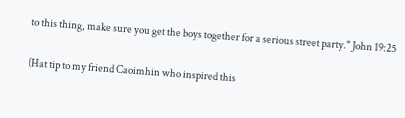to this thing, make sure you get the boys together for a serious street party." John 19:25

(Hat tip to my friend Caoimhin who inspired this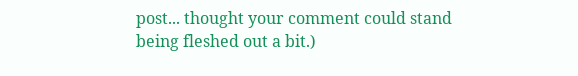post... thought your comment could stand being fleshed out a bit.)